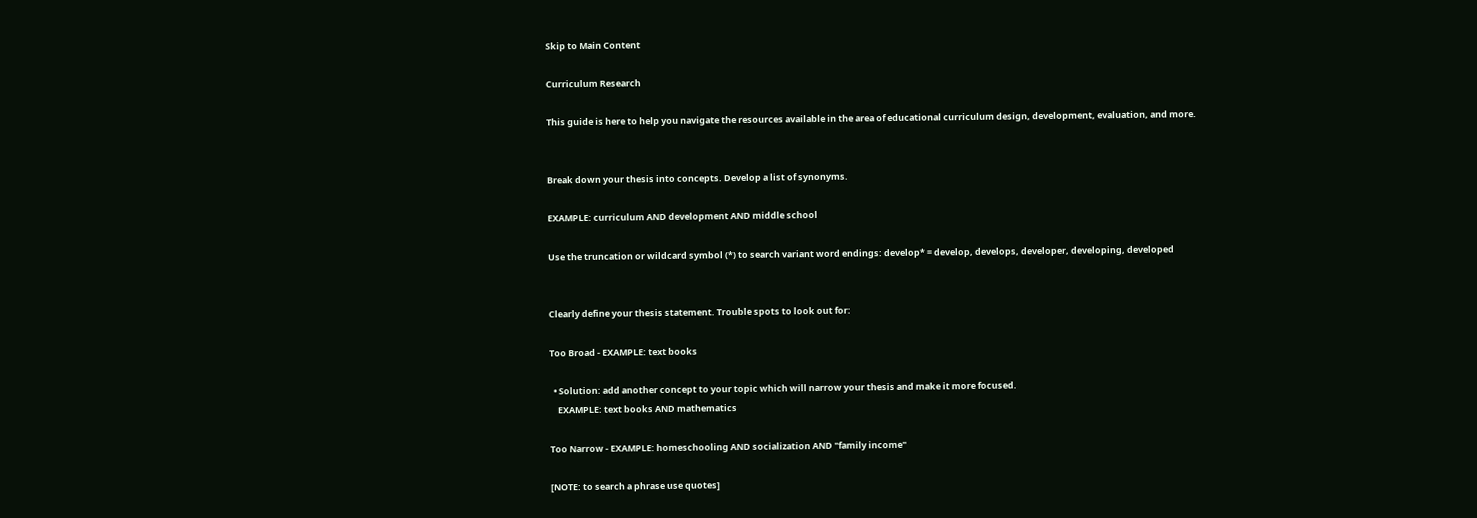Skip to Main Content

Curriculum Research

This guide is here to help you navigate the resources available in the area of educational curriculum design, development, evaluation, and more.


Break down your thesis into concepts. Develop a list of synonyms.

EXAMPLE: curriculum AND development AND middle school

Use the truncation or wildcard symbol (*) to search variant word endings: develop* = develop, develops, developer, developing, developed


Clearly define your thesis statement. Trouble spots to look out for:

Too Broad - EXAMPLE: text books

  • Solution: add another concept to your topic which will narrow your thesis and make it more focused.
    EXAMPLE: text books AND mathematics

Too Narrow - EXAMPLE: homeschooling AND socialization AND "family income"

[NOTE: to search a phrase use quotes]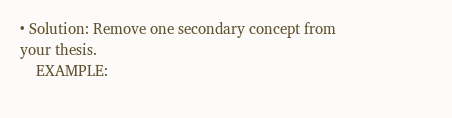• Solution: Remove one secondary concept from your thesis.
    EXAMPLE: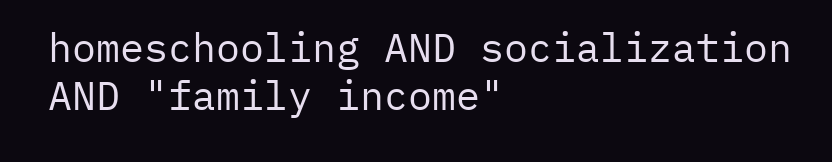homeschooling AND socialization AND "family income"